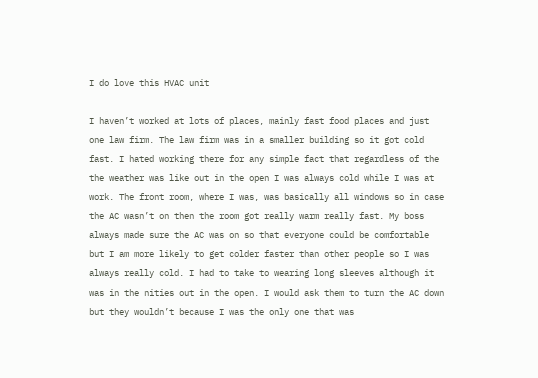I do love this HVAC unit

I haven’t worked at lots of places, mainly fast food places and just one law firm. The law firm was in a smaller building so it got cold fast. I hated working there for any simple fact that regardless of the the weather was like out in the open I was always cold while I was at work. The front room, where I was, was basically all windows so in case the AC wasn’t on then the room got really warm really fast. My boss always made sure the AC was on so that everyone could be comfortable but I am more likely to get colder faster than other people so I was always really cold. I had to take to wearing long sleeves although it was in the nities out in the open. I would ask them to turn the AC down but they wouldn’t because I was the only one that was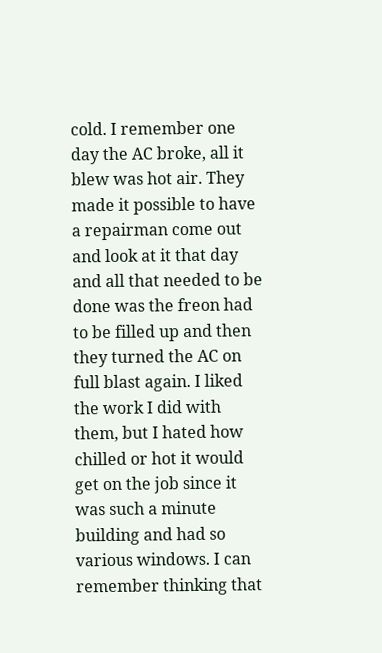cold. I remember one day the AC broke, all it blew was hot air. They made it possible to have a repairman come out and look at it that day and all that needed to be done was the freon had to be filled up and then they turned the AC on full blast again. I liked the work I did with them, but I hated how chilled or hot it would get on the job since it was such a minute building and had so various windows. I can remember thinking that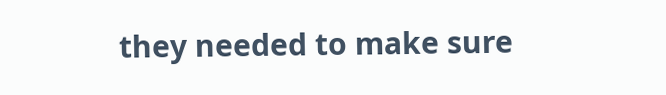they needed to make sure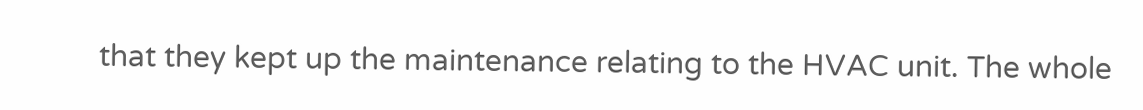that they kept up the maintenance relating to the HVAC unit. The whole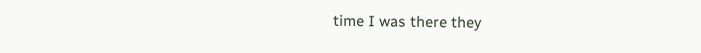time I was there they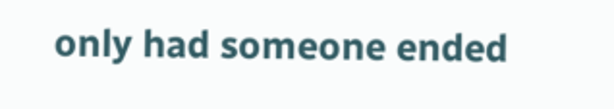only had someone ended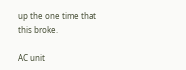up the one time that this broke.

AC unit